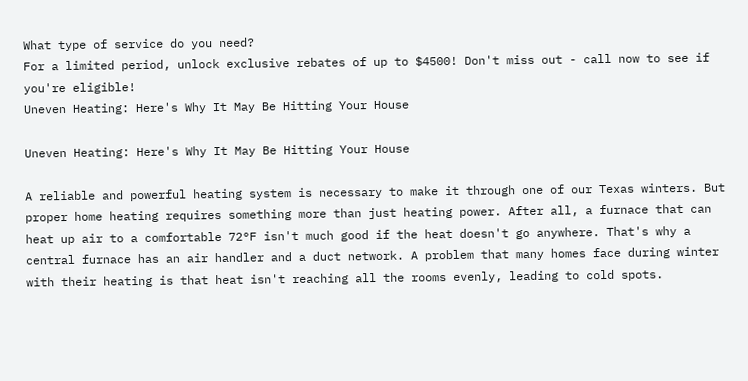What type of service do you need?
For a limited period, unlock exclusive rebates of up to $4500! Don't miss out - call now to see if you're eligible!
Uneven Heating: Here's Why It May Be Hitting Your House

Uneven Heating: Here's Why It May Be Hitting Your House

A reliable and powerful heating system is necessary to make it through one of our Texas winters. But proper home heating requires something more than just heating power. After all, a furnace that can heat up air to a comfortable 72°F isn't much good if the heat doesn't go anywhere. That's why a central furnace has an air handler and a duct network. A problem that many homes face during winter with their heating is that heat isn't reaching all the rooms evenly, leading to cold spots.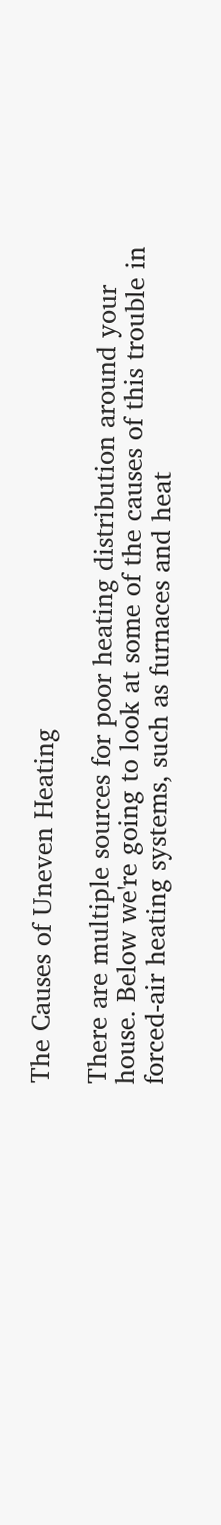The Causes of Uneven Heating

There are multiple sources for poor heating distribution around your house. Below we're going to look at some of the causes of this trouble in forced-air heating systems, such as furnaces and heat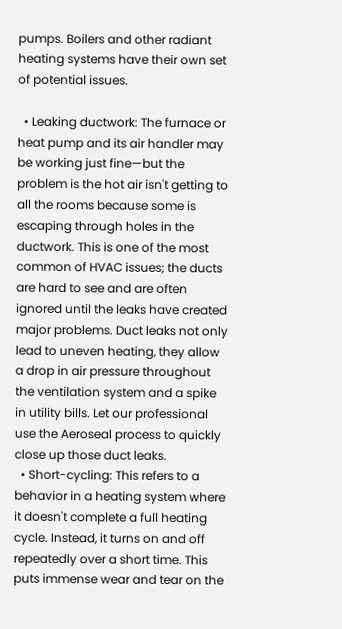pumps. Boilers and other radiant heating systems have their own set of potential issues.

  • Leaking ductwork: The furnace or heat pump and its air handler may be working just fine—but the problem is the hot air isn't getting to all the rooms because some is escaping through holes in the ductwork. This is one of the most common of HVAC issues; the ducts are hard to see and are often ignored until the leaks have created major problems. Duct leaks not only lead to uneven heating, they allow a drop in air pressure throughout the ventilation system and a spike in utility bills. Let our professional use the Aeroseal process to quickly close up those duct leaks.
  • Short-cycling: This refers to a behavior in a heating system where it doesn't complete a full heating cycle. Instead, it turns on and off repeatedly over a short time. This puts immense wear and tear on the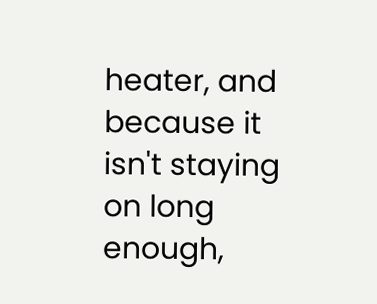heater, and because it isn't staying on long enough,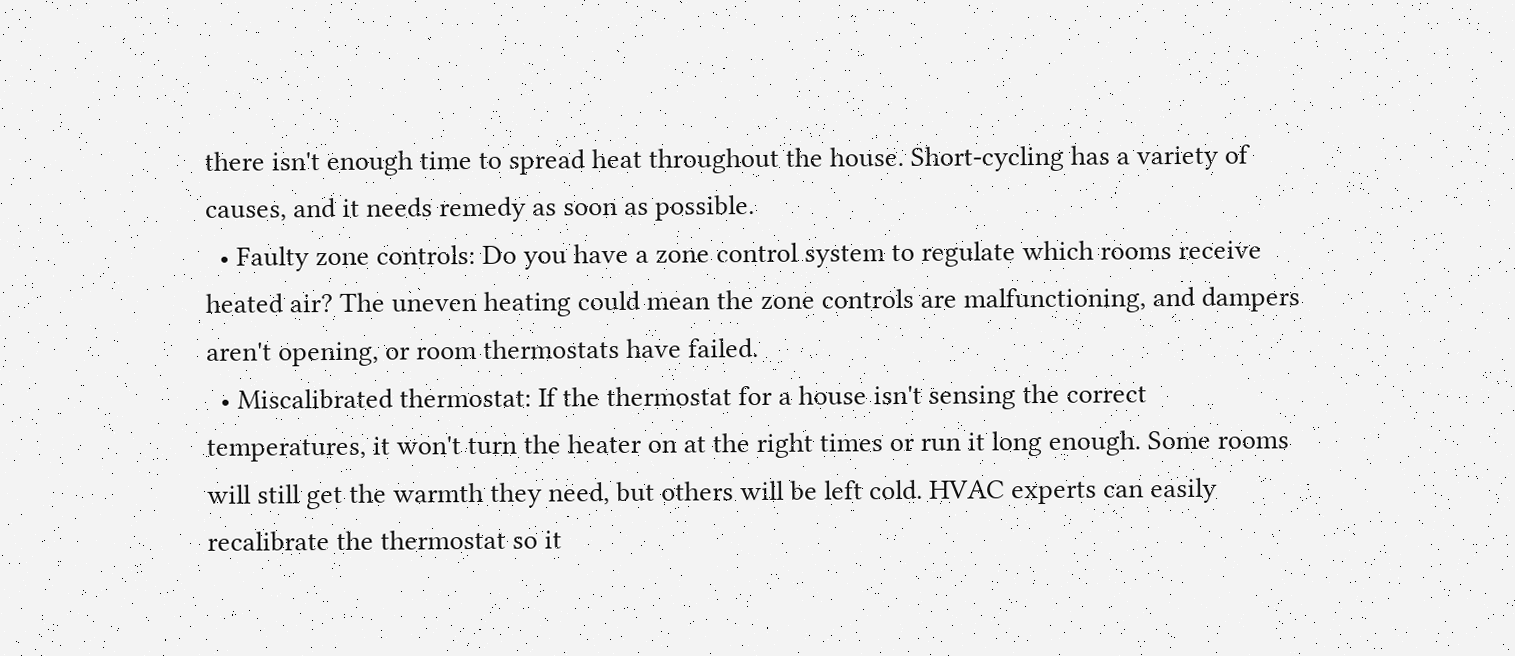there isn't enough time to spread heat throughout the house. Short-cycling has a variety of causes, and it needs remedy as soon as possible.
  • Faulty zone controls: Do you have a zone control system to regulate which rooms receive heated air? The uneven heating could mean the zone controls are malfunctioning, and dampers aren't opening, or room thermostats have failed.
  • Miscalibrated thermostat: If the thermostat for a house isn't sensing the correct temperatures, it won't turn the heater on at the right times or run it long enough. Some rooms will still get the warmth they need, but others will be left cold. HVAC experts can easily recalibrate the thermostat so it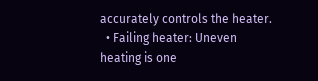accurately controls the heater.
  • Failing heater: Uneven heating is one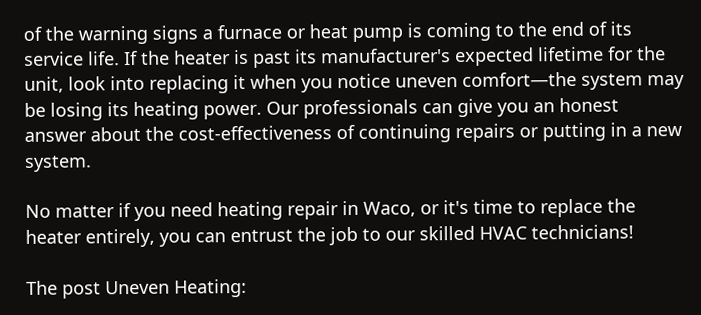of the warning signs a furnace or heat pump is coming to the end of its service life. If the heater is past its manufacturer's expected lifetime for the unit, look into replacing it when you notice uneven comfort—the system may be losing its heating power. Our professionals can give you an honest answer about the cost-effectiveness of continuing repairs or putting in a new system.

No matter if you need heating repair in Waco, or it's time to replace the heater entirely, you can entrust the job to our skilled HVAC technicians!

The post Uneven Heating: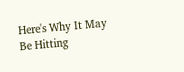Here's Why It May Be Hitting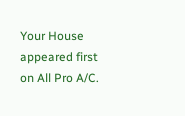Your House appeared first on All Pro A/C.